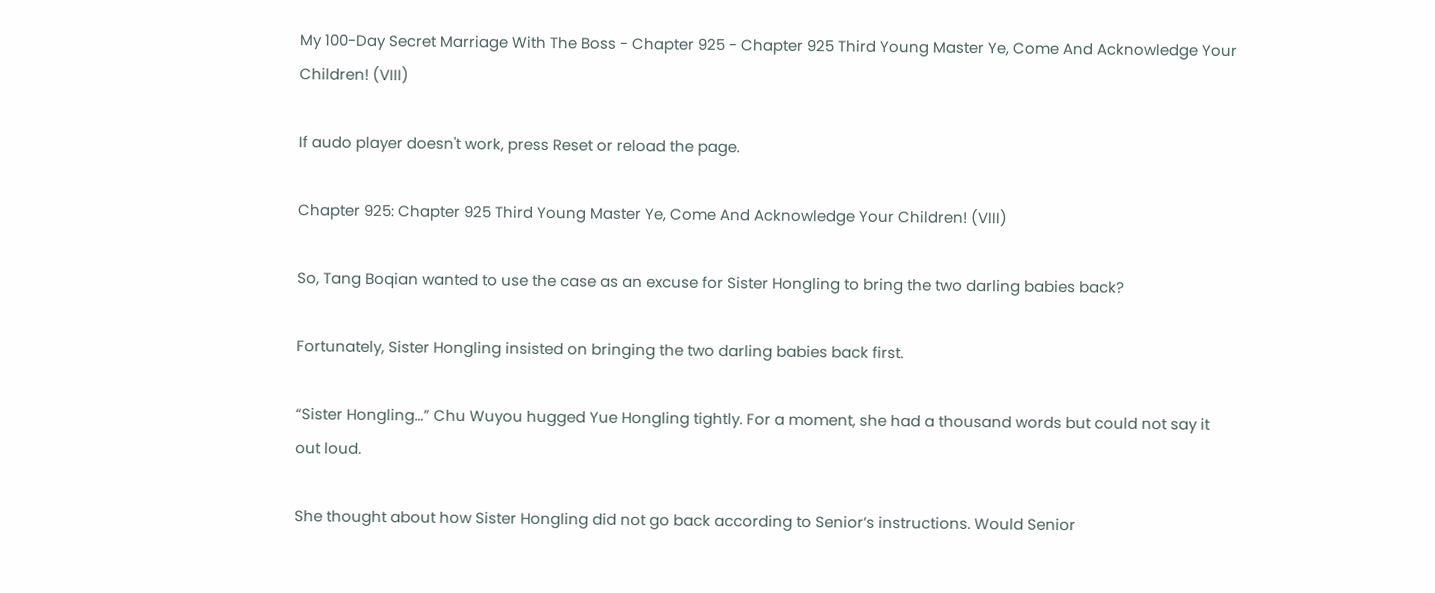My 100-Day Secret Marriage With The Boss - Chapter 925 - Chapter 925 Third Young Master Ye, Come And Acknowledge Your Children! (VIII)

If audo player doesn't work, press Reset or reload the page.

Chapter 925: Chapter 925 Third Young Master Ye, Come And Acknowledge Your Children! (VIII)

So, Tang Boqian wanted to use the case as an excuse for Sister Hongling to bring the two darling babies back?

Fortunately, Sister Hongling insisted on bringing the two darling babies back first.

“Sister Hongling…” Chu Wuyou hugged Yue Hongling tightly. For a moment, she had a thousand words but could not say it out loud.

She thought about how Sister Hongling did not go back according to Senior’s instructions. Would Senior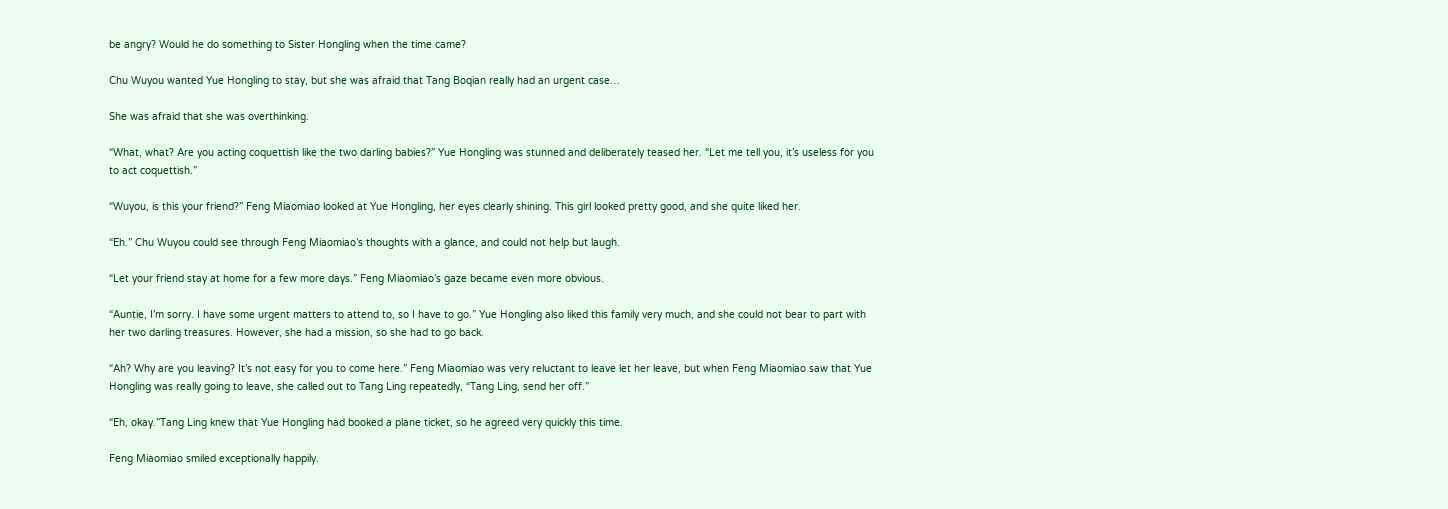be angry? Would he do something to Sister Hongling when the time came?

Chu Wuyou wanted Yue Hongling to stay, but she was afraid that Tang Boqian really had an urgent case…

She was afraid that she was overthinking.

“What, what? Are you acting coquettish like the two darling babies?” Yue Hongling was stunned and deliberately teased her. “Let me tell you, it’s useless for you to act coquettish.”

“Wuyou, is this your friend?” Feng Miaomiao looked at Yue Hongling, her eyes clearly shining. This girl looked pretty good, and she quite liked her.

“Eh.” Chu Wuyou could see through Feng Miaomiao’s thoughts with a glance, and could not help but laugh.

“Let your friend stay at home for a few more days.” Feng Miaomiao’s gaze became even more obvious.

“Auntie, I’m sorry. I have some urgent matters to attend to, so I have to go.” Yue Hongling also liked this family very much, and she could not bear to part with her two darling treasures. However, she had a mission, so she had to go back.

“Ah? Why are you leaving? It’s not easy for you to come here.” Feng Miaomiao was very reluctant to leave let her leave, but when Feng Miaomiao saw that Yue Hongling was really going to leave, she called out to Tang Ling repeatedly, “Tang Ling, send her off.”

“Eh, okay.”Tang Ling knew that Yue Hongling had booked a plane ticket, so he agreed very quickly this time.

Feng Miaomiao smiled exceptionally happily.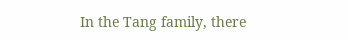In the Tang family, there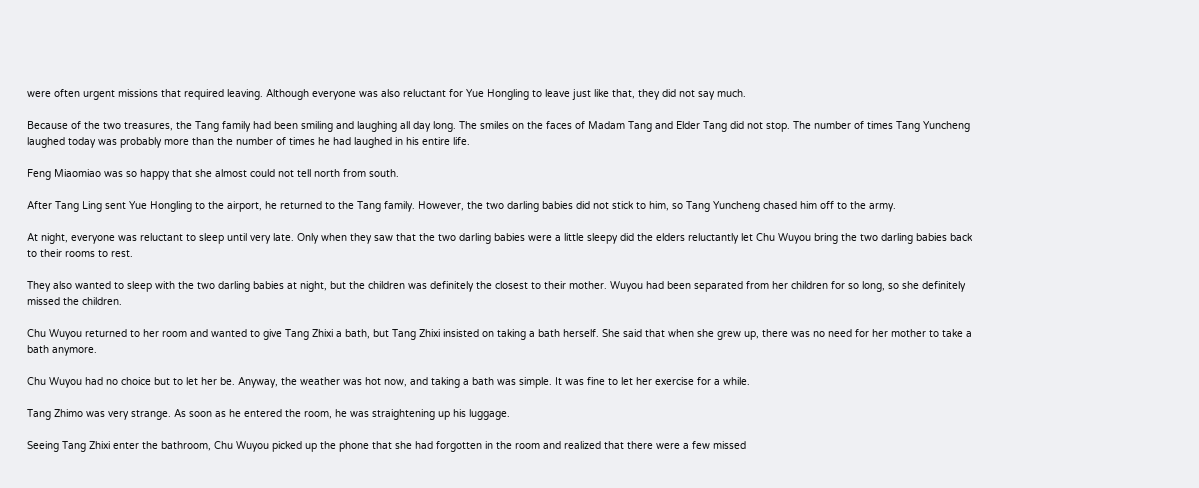were often urgent missions that required leaving. Although everyone was also reluctant for Yue Hongling to leave just like that, they did not say much.

Because of the two treasures, the Tang family had been smiling and laughing all day long. The smiles on the faces of Madam Tang and Elder Tang did not stop. The number of times Tang Yuncheng laughed today was probably more than the number of times he had laughed in his entire life.

Feng Miaomiao was so happy that she almost could not tell north from south.

After Tang Ling sent Yue Hongling to the airport, he returned to the Tang family. However, the two darling babies did not stick to him, so Tang Yuncheng chased him off to the army.

At night, everyone was reluctant to sleep until very late. Only when they saw that the two darling babies were a little sleepy did the elders reluctantly let Chu Wuyou bring the two darling babies back to their rooms to rest.

They also wanted to sleep with the two darling babies at night, but the children was definitely the closest to their mother. Wuyou had been separated from her children for so long, so she definitely missed the children.

Chu Wuyou returned to her room and wanted to give Tang Zhixi a bath, but Tang Zhixi insisted on taking a bath herself. She said that when she grew up, there was no need for her mother to take a bath anymore.

Chu Wuyou had no choice but to let her be. Anyway, the weather was hot now, and taking a bath was simple. It was fine to let her exercise for a while.

Tang Zhimo was very strange. As soon as he entered the room, he was straightening up his luggage.

Seeing Tang Zhixi enter the bathroom, Chu Wuyou picked up the phone that she had forgotten in the room and realized that there were a few missed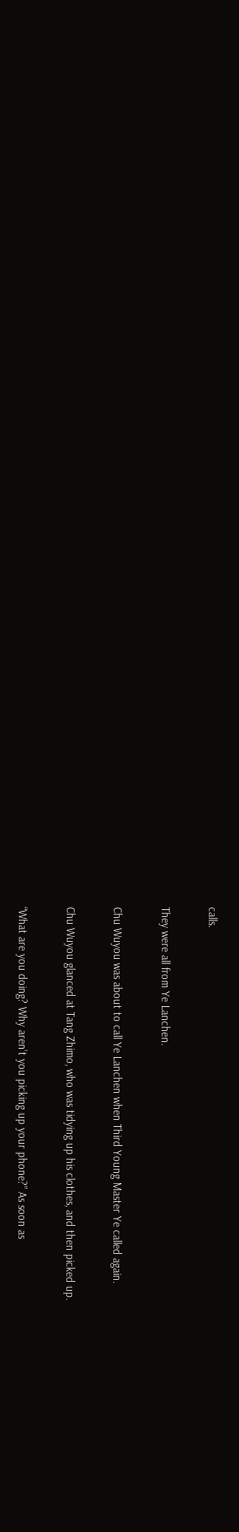calls.

They were all from Ye Lanchen.

Chu Wuyou was about to call Ye Lanchen when Third Young Master Ye called again.

Chu Wuyou glanced at Tang Zhimo, who was tidying up his clothes, and then picked up.

“What are you doing? Why aren’t you picking up your phone?” As soon as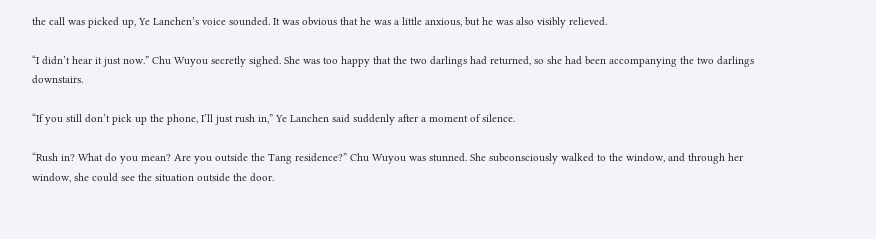the call was picked up, Ye Lanchen’s voice sounded. It was obvious that he was a little anxious, but he was also visibly relieved.

“I didn’t hear it just now.” Chu Wuyou secretly sighed. She was too happy that the two darlings had returned, so she had been accompanying the two darlings downstairs.

“If you still don’t pick up the phone, I’ll just rush in,” Ye Lanchen said suddenly after a moment of silence.

“Rush in? What do you mean? Are you outside the Tang residence?” Chu Wuyou was stunned. She subconsciously walked to the window, and through her window, she could see the situation outside the door.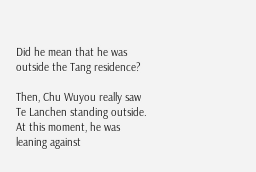Did he mean that he was outside the Tang residence?

Then, Chu Wuyou really saw Te Lanchen standing outside. At this moment, he was leaning against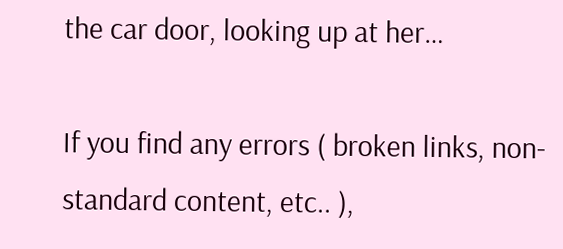the car door, looking up at her…

If you find any errors ( broken links, non-standard content, etc.. ),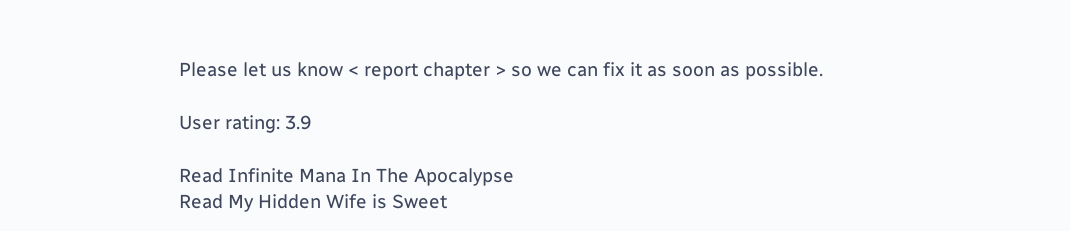Please let us know < report chapter > so we can fix it as soon as possible.

User rating: 3.9

Read Infinite Mana In The Apocalypse
Read My Hidden Wife is Sweet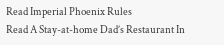Read Imperial Phoenix Rules
Read A Stay-at-home Dad’s Restaurant In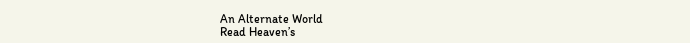An Alternate World
Read Heaven’s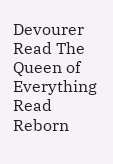Devourer
Read The Queen of Everything
Read Reborn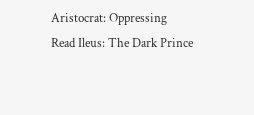Aristocrat: Oppressing
Read Ileus: The Dark Prince